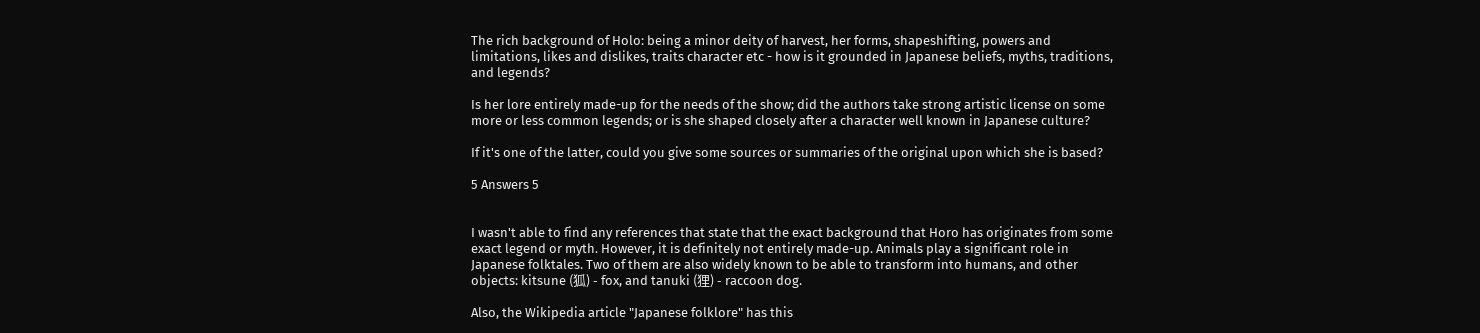The rich background of Holo: being a minor deity of harvest, her forms, shapeshifting, powers and limitations, likes and dislikes, traits character etc - how is it grounded in Japanese beliefs, myths, traditions, and legends?

Is her lore entirely made-up for the needs of the show; did the authors take strong artistic license on some more or less common legends; or is she shaped closely after a character well known in Japanese culture?

If it's one of the latter, could you give some sources or summaries of the original upon which she is based?

5 Answers 5


I wasn't able to find any references that state that the exact background that Horo has originates from some exact legend or myth. However, it is definitely not entirely made-up. Animals play a significant role in Japanese folktales. Two of them are also widely known to be able to transform into humans, and other objects: kitsune (狐) - fox, and tanuki (狸) - raccoon dog.

Also, the Wikipedia article "Japanese folklore" has this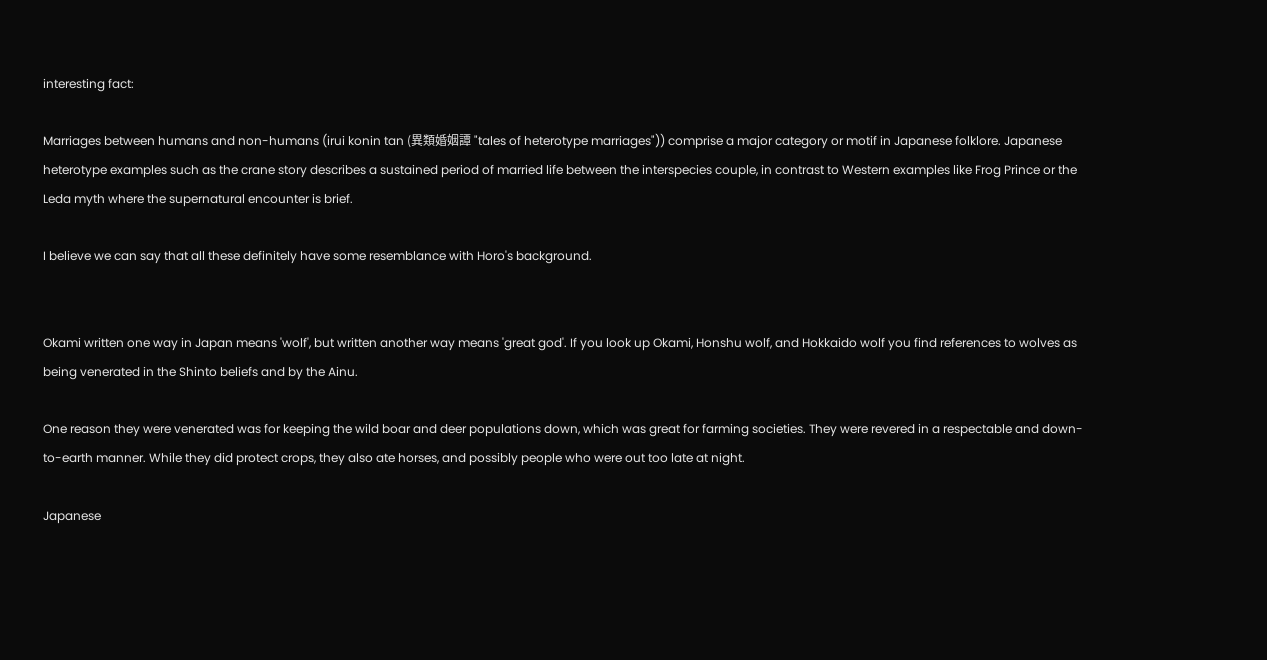interesting fact:

Marriages between humans and non-humans (irui konin tan (異類婚姻譚 "tales of heterotype marriages")) comprise a major category or motif in Japanese folklore. Japanese heterotype examples such as the crane story describes a sustained period of married life between the interspecies couple, in contrast to Western examples like Frog Prince or the Leda myth where the supernatural encounter is brief.

I believe we can say that all these definitely have some resemblance with Horo's background.


Okami written one way in Japan means 'wolf', but written another way means 'great god'. If you look up Okami, Honshu wolf, and Hokkaido wolf you find references to wolves as being venerated in the Shinto beliefs and by the Ainu.

One reason they were venerated was for keeping the wild boar and deer populations down, which was great for farming societies. They were revered in a respectable and down-to-earth manner. While they did protect crops, they also ate horses, and possibly people who were out too late at night.

Japanese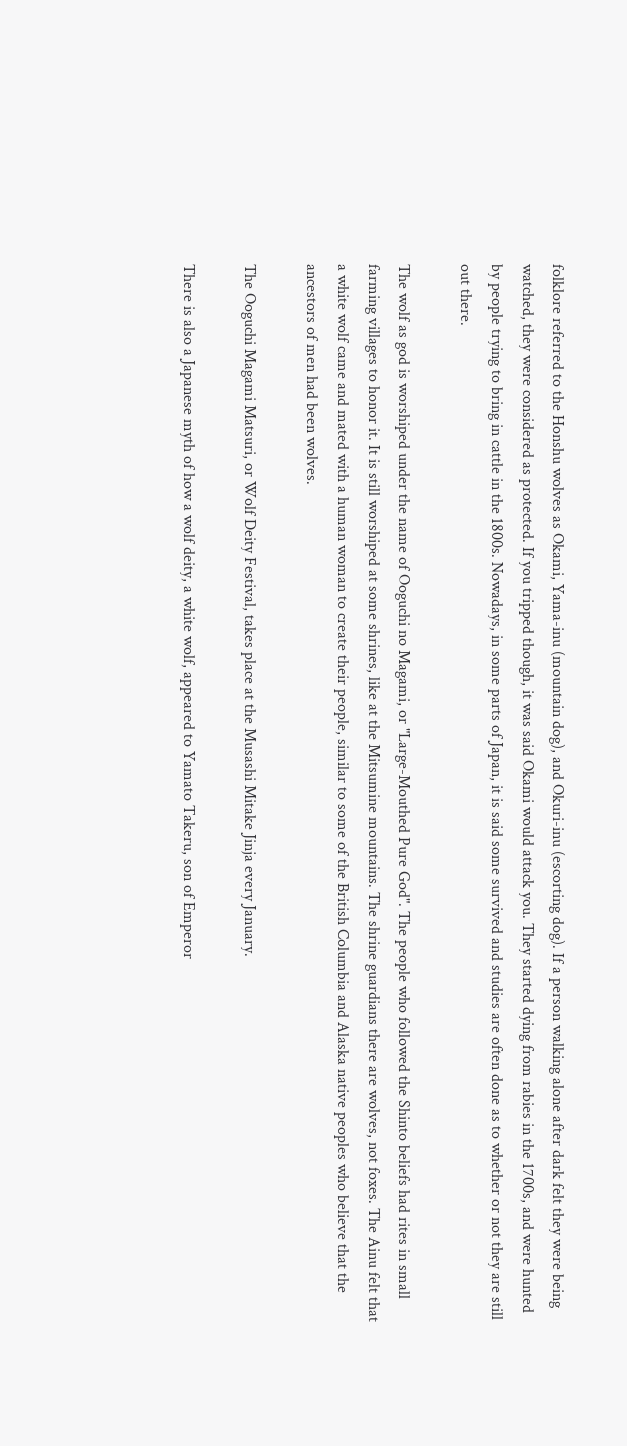folklore referred to the Honshu wolves as Okami, Yama-inu (mountain dog), and Okuri-inu (escorting dog). If a person walking alone after dark felt they were being watched, they were considered as protected. If you tripped though, it was said Okami would attack you. They started dying from rabies in the 1700s, and were hunted by people trying to bring in cattle in the 1800s. Nowadays, in some parts of Japan, it is said some survived and studies are often done as to whether or not they are still out there.

The wolf as god is worshiped under the name of Ooguchi no Magami, or "Large-Mouthed Pure God". The people who followed the Shinto beliefs had rites in small farming villages to honor it. It is still worshiped at some shrines, like at the Mitsumine mountains. The shrine guardians there are wolves, not foxes. The Ainu felt that a white wolf came and mated with a human woman to create their people, similar to some of the British Columbia and Alaska native peoples who believe that the ancestors of men had been wolves.

The Ooguchi Magami Matsuri, or Wolf Deity Festival, takes place at the Musashi Mitake Jinja every January.

There is also a Japanese myth of how a wolf deity, a white wolf, appeared to Yamato Takeru, son of Emperor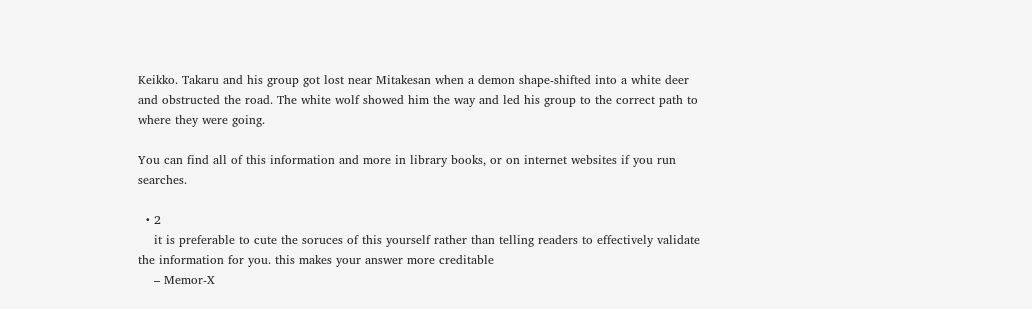Keikko. Takaru and his group got lost near Mitakesan when a demon shape-shifted into a white deer and obstructed the road. The white wolf showed him the way and led his group to the correct path to where they were going.

You can find all of this information and more in library books, or on internet websites if you run searches.

  • 2
    it is preferable to cute the soruces of this yourself rather than telling readers to effectively validate the information for you. this makes your answer more creditable
    – Memor-X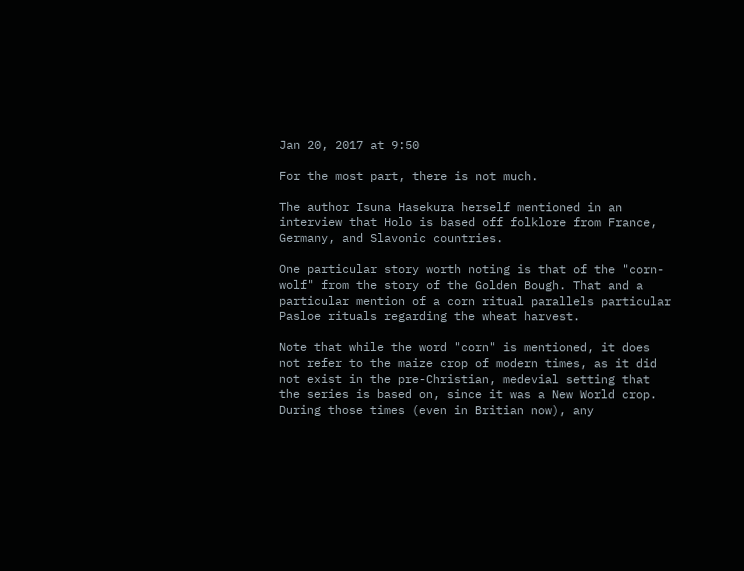Jan 20, 2017 at 9:50

For the most part, there is not much.

The author Isuna Hasekura herself mentioned in an interview that Holo is based off folklore from France, Germany, and Slavonic countries.

One particular story worth noting is that of the "corn-wolf" from the story of the Golden Bough. That and a particular mention of a corn ritual parallels particular Pasloe rituals regarding the wheat harvest.

Note that while the word "corn" is mentioned, it does not refer to the maize crop of modern times, as it did not exist in the pre-Christian, medevial setting that the series is based on, since it was a New World crop. During those times (even in Britian now), any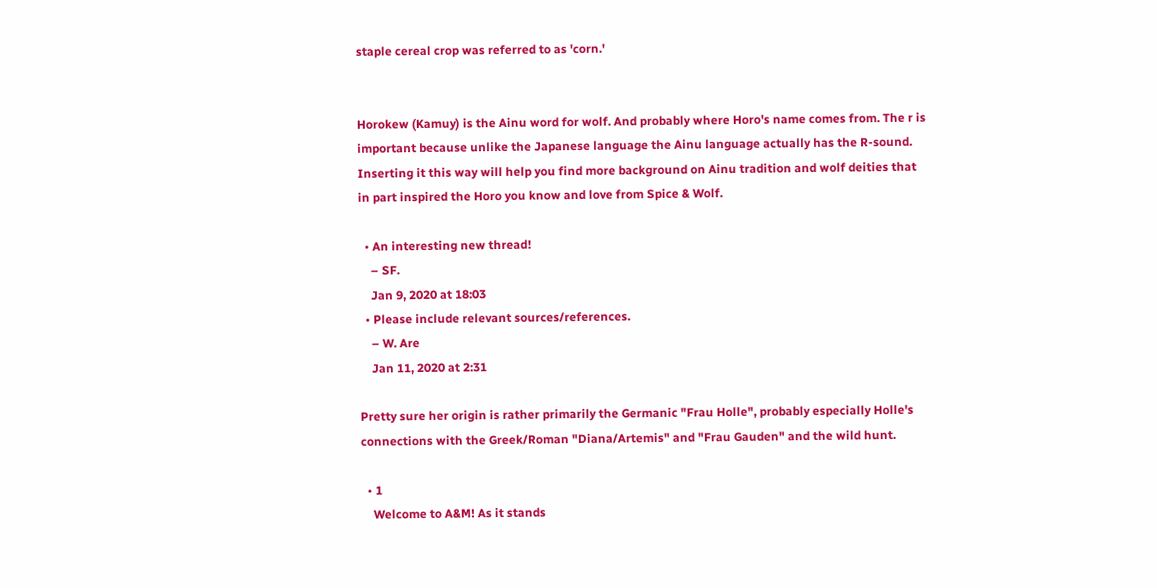staple cereal crop was referred to as 'corn.'


Horokew (Kamuy) is the Ainu word for wolf. And probably where Horo's name comes from. The r is important because unlike the Japanese language the Ainu language actually has the R-sound. Inserting it this way will help you find more background on Ainu tradition and wolf deities that in part inspired the Horo you know and love from Spice & Wolf.

  • An interesting new thread!
    – SF.
    Jan 9, 2020 at 18:03
  • Please include relevant sources/references.
    – W. Are
    Jan 11, 2020 at 2:31

Pretty sure her origin is rather primarily the Germanic "Frau Holle", probably especially Holle's connections with the Greek/Roman "Diana/Artemis" and "Frau Gauden" and the wild hunt.

  • 1
    Welcome to A&M! As it stands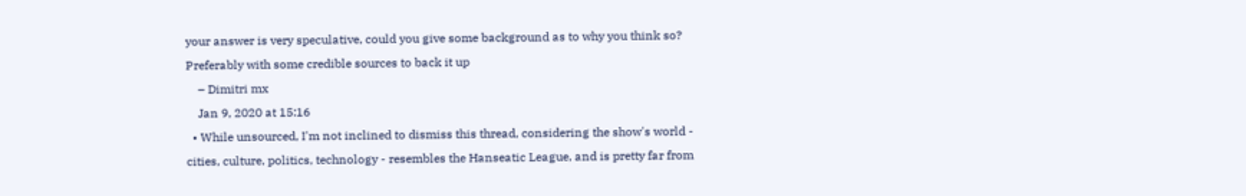your answer is very speculative, could you give some background as to why you think so? Preferably with some credible sources to back it up
    – Dimitri mx
    Jan 9, 2020 at 15:16
  • While unsourced, I'm not inclined to dismiss this thread, considering the show's world - cities, culture, politics, technology - resembles the Hanseatic League, and is pretty far from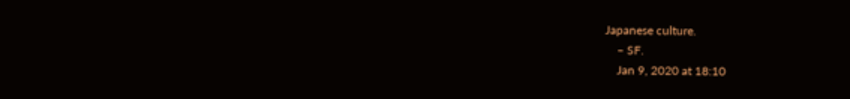Japanese culture.
    – SF.
    Jan 9, 2020 at 18:10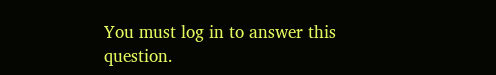You must log in to answer this question.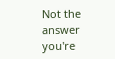Not the answer you're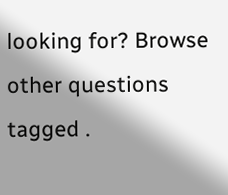looking for? Browse other questions tagged .